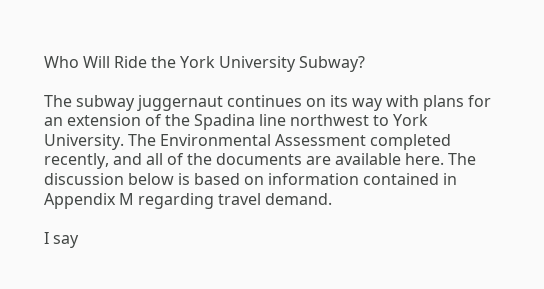Who Will Ride the York University Subway?

The subway juggernaut continues on its way with plans for an extension of the Spadina line northwest to York University. The Environmental Assessment completed recently, and all of the documents are available here. The discussion below is based on information contained in Appendix M regarding travel demand.

I say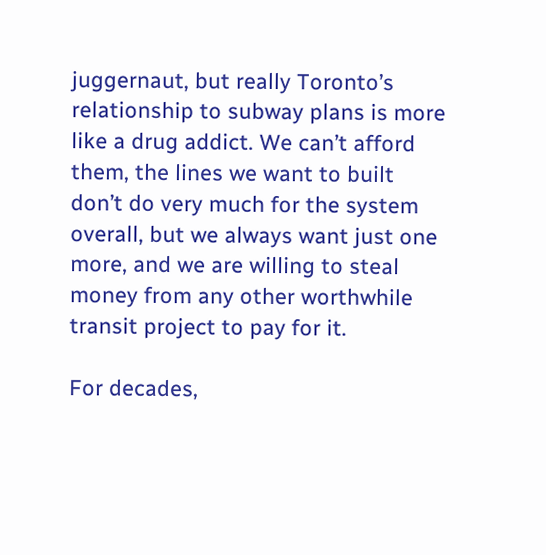juggernaut, but really Toronto’s relationship to subway plans is more like a drug addict. We can’t afford them, the lines we want to built don’t do very much for the system overall, but we always want just one more, and we are willing to steal money from any other worthwhile transit project to pay for it.

For decades,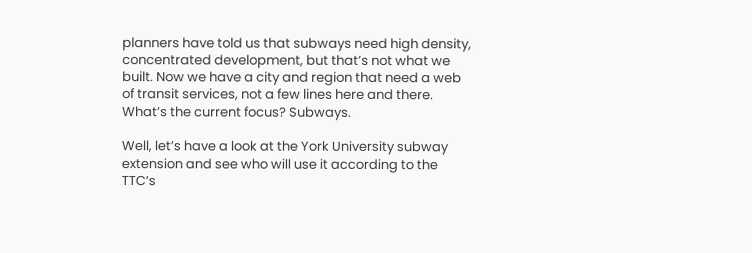planners have told us that subways need high density, concentrated development, but that’s not what we built. Now we have a city and region that need a web of transit services, not a few lines here and there. What’s the current focus? Subways.

Well, let’s have a look at the York University subway extension and see who will use it according to the TTC’s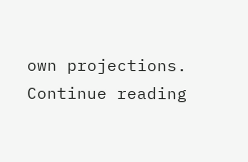own projections. Continue reading